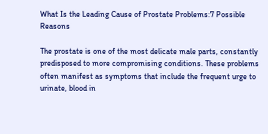What Is the Leading Cause of Prostate Problems:7 Possible Reasons

The prostate is one of the most delicate male parts, constantly predisposed to more compromising conditions. These problems often manifest as symptoms that include the frequent urge to urinate, blood in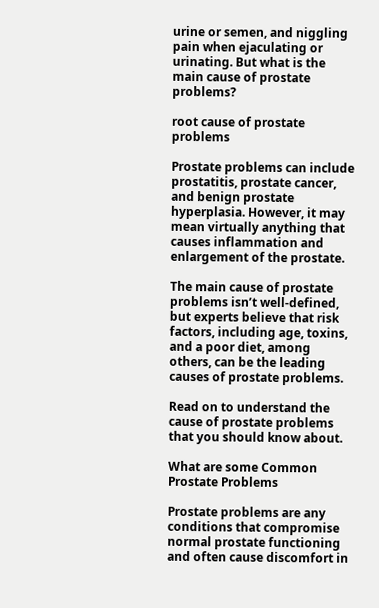urine or semen, and niggling pain when ejaculating or urinating. But what is the main cause of prostate problems?

root cause of prostate problems

Prostate problems can include prostatitis, prostate cancer, and benign prostate hyperplasia. However, it may mean virtually anything that causes inflammation and enlargement of the prostate.

The main cause of prostate problems isn’t well-defined, but experts believe that risk factors, including age, toxins, and a poor diet, among others, can be the leading causes of prostate problems.

Read on to understand the cause of prostate problems that you should know about.

What are some Common Prostate Problems

Prostate problems are any conditions that compromise normal prostate functioning and often cause discomfort in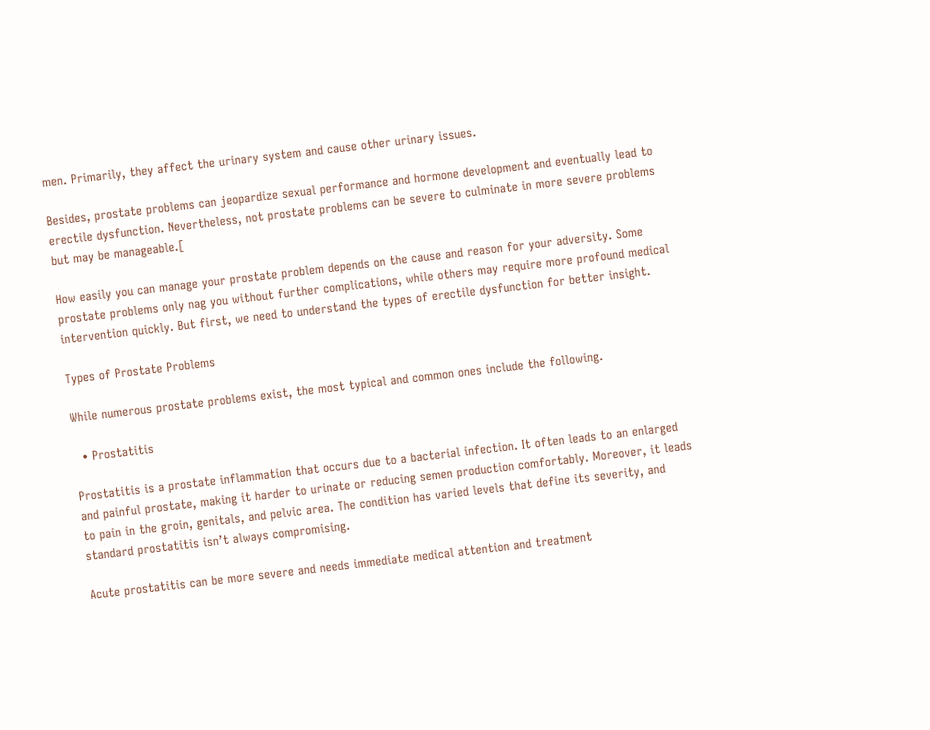men. Primarily, they affect the urinary system and cause other urinary issues.

Besides, prostate problems can jeopardize sexual performance and hormone development and eventually lead to erectile dysfunction. Nevertheless, not prostate problems can be severe to culminate in more severe problems but may be manageable.[

How easily you can manage your prostate problem depends on the cause and reason for your adversity. Some prostate problems only nag you without further complications, while others may require more profound medical intervention quickly. But first, we need to understand the types of erectile dysfunction for better insight.

Types of Prostate Problems

While numerous prostate problems exist, the most typical and common ones include the following.

  • Prostatitis

Prostatitis is a prostate inflammation that occurs due to a bacterial infection. It often leads to an enlarged and painful prostate, making it harder to urinate or reducing semen production comfortably. Moreover, it leads to pain in the groin, genitals, and pelvic area. The condition has varied levels that define its severity, and standard prostatitis isn’t always compromising.

Acute prostatitis can be more severe and needs immediate medical attention and treatment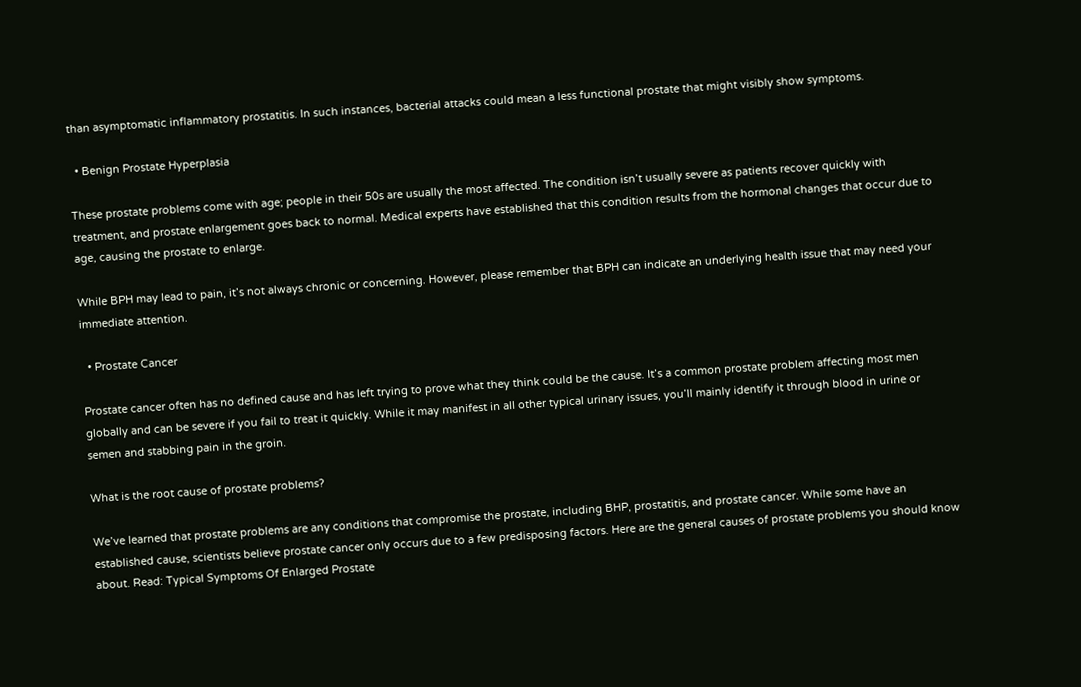than asymptomatic inflammatory prostatitis. In such instances, bacterial attacks could mean a less functional prostate that might visibly show symptoms.

  • Benign Prostate Hyperplasia

These prostate problems come with age; people in their 50s are usually the most affected. The condition isn’t usually severe as patients recover quickly with treatment, and prostate enlargement goes back to normal. Medical experts have established that this condition results from the hormonal changes that occur due to age, causing the prostate to enlarge.

While BPH may lead to pain, it’s not always chronic or concerning. However, please remember that BPH can indicate an underlying health issue that may need your immediate attention.

  • Prostate Cancer

Prostate cancer often has no defined cause and has left trying to prove what they think could be the cause. It’s a common prostate problem affecting most men globally and can be severe if you fail to treat it quickly. While it may manifest in all other typical urinary issues, you’ll mainly identify it through blood in urine or semen and stabbing pain in the groin.

What is the root cause of prostate problems?

We’ve learned that prostate problems are any conditions that compromise the prostate, including BHP, prostatitis, and prostate cancer. While some have an established cause, scientists believe prostate cancer only occurs due to a few predisposing factors. Here are the general causes of prostate problems you should know about. Read: Typical Symptoms Of Enlarged Prostate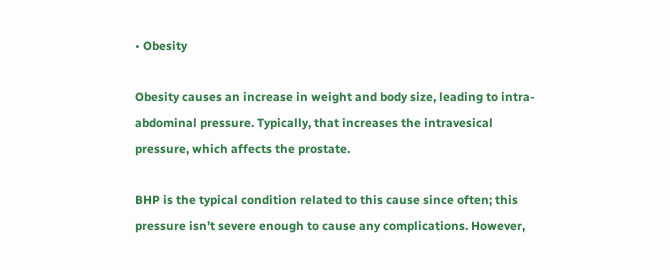• Obesity

Obesity causes an increase in weight and body size, leading to intra-abdominal pressure. Typically, that increases the intravesical pressure, which affects the prostate.

BHP is the typical condition related to this cause since often; this pressure isn’t severe enough to cause any complications. However,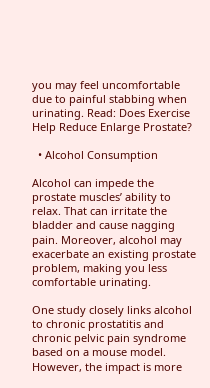you may feel uncomfortable due to painful stabbing when urinating. Read: Does Exercise Help Reduce Enlarge Prostate?

  • Alcohol Consumption

Alcohol can impede the prostate muscles’ ability to relax. That can irritate the bladder and cause nagging pain. Moreover, alcohol may exacerbate an existing prostate problem, making you less comfortable urinating.

One study closely links alcohol to chronic prostatitis and chronic pelvic pain syndrome based on a mouse model. However, the impact is more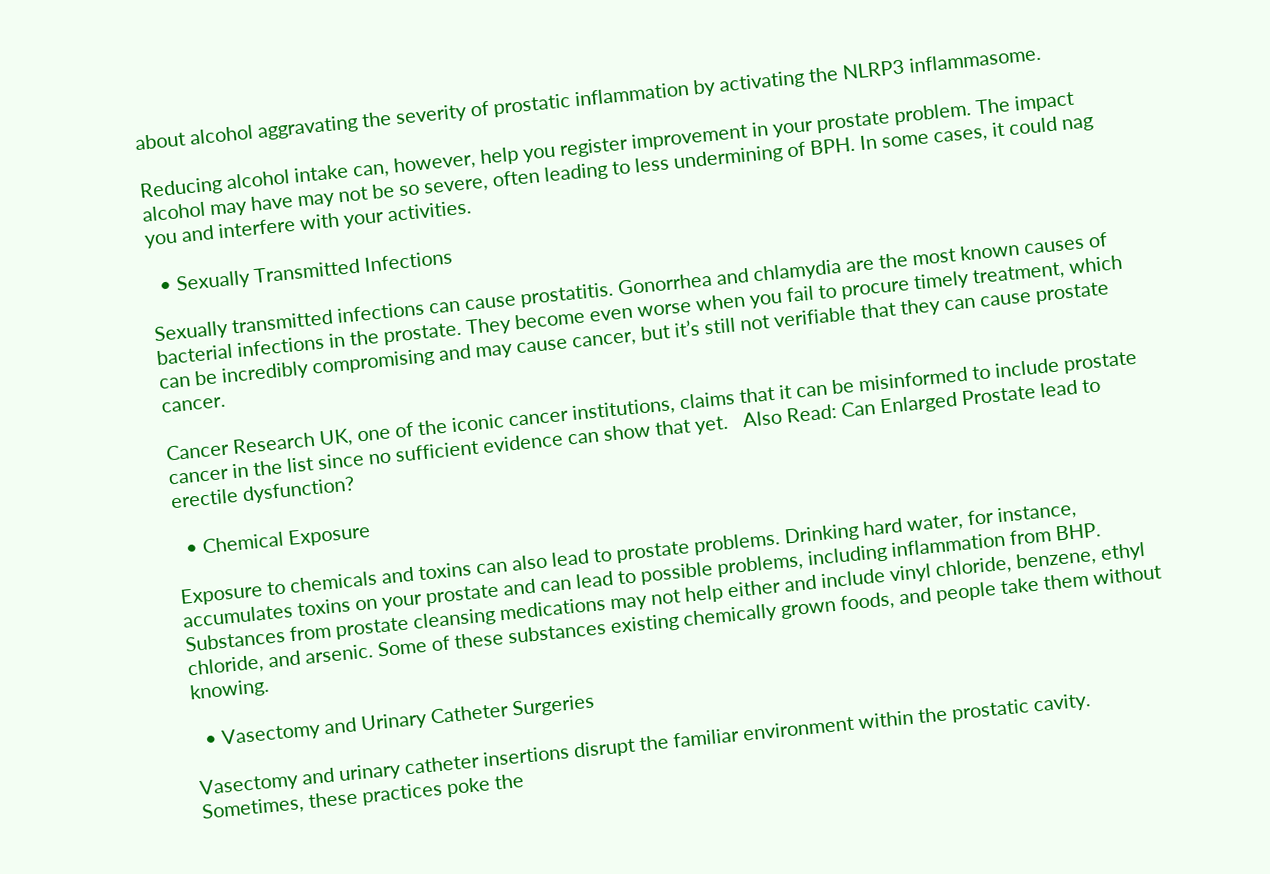about alcohol aggravating the severity of prostatic inflammation by activating the NLRP3 inflammasome.

Reducing alcohol intake can, however, help you register improvement in your prostate problem. The impact alcohol may have may not be so severe, often leading to less undermining of BPH. In some cases, it could nag you and interfere with your activities.

  • Sexually Transmitted Infections

Sexually transmitted infections can cause prostatitis. Gonorrhea and chlamydia are the most known causes of bacterial infections in the prostate. They become even worse when you fail to procure timely treatment, which can be incredibly compromising and may cause cancer, but it’s still not verifiable that they can cause prostate cancer.

Cancer Research UK, one of the iconic cancer institutions, claims that it can be misinformed to include prostate cancer in the list since no sufficient evidence can show that yet.   Also Read: Can Enlarged Prostate lead to erectile dysfunction?

  • Chemical Exposure

Exposure to chemicals and toxins can also lead to prostate problems. Drinking hard water, for instance, accumulates toxins on your prostate and can lead to possible problems, including inflammation from BHP. Substances from prostate cleansing medications may not help either and include vinyl chloride, benzene, ethyl chloride, and arsenic. Some of these substances existing chemically grown foods, and people take them without knowing.

  • Vasectomy and Urinary Catheter Surgeries

Vasectomy and urinary catheter insertions disrupt the familiar environment within the prostatic cavity. Sometimes, these practices poke the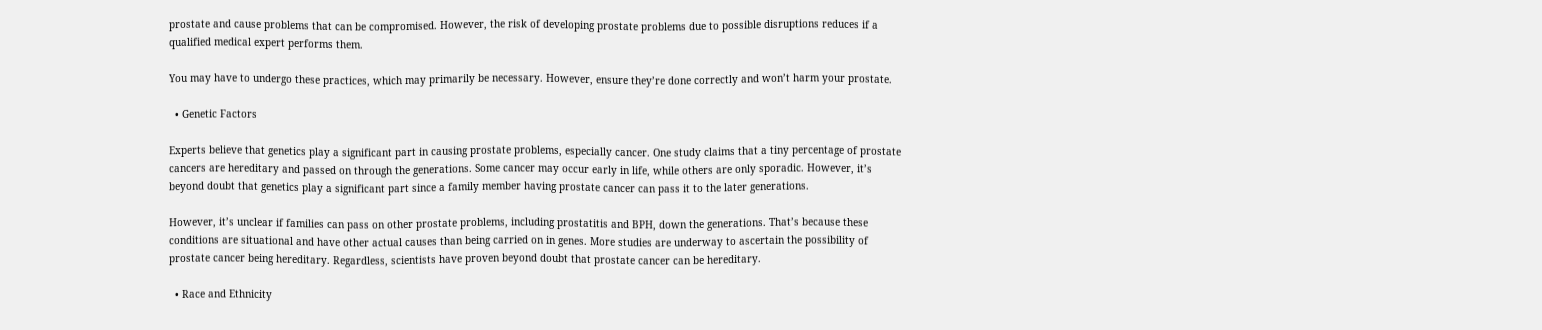prostate and cause problems that can be compromised. However, the risk of developing prostate problems due to possible disruptions reduces if a qualified medical expert performs them.

You may have to undergo these practices, which may primarily be necessary. However, ensure they’re done correctly and won’t harm your prostate.

  • Genetic Factors

Experts believe that genetics play a significant part in causing prostate problems, especially cancer. One study claims that a tiny percentage of prostate cancers are hereditary and passed on through the generations. Some cancer may occur early in life, while others are only sporadic. However, it’s beyond doubt that genetics play a significant part since a family member having prostate cancer can pass it to the later generations.

However, it’s unclear if families can pass on other prostate problems, including prostatitis and BPH, down the generations. That’s because these conditions are situational and have other actual causes than being carried on in genes. More studies are underway to ascertain the possibility of prostate cancer being hereditary. Regardless, scientists have proven beyond doubt that prostate cancer can be hereditary.

  • Race and Ethnicity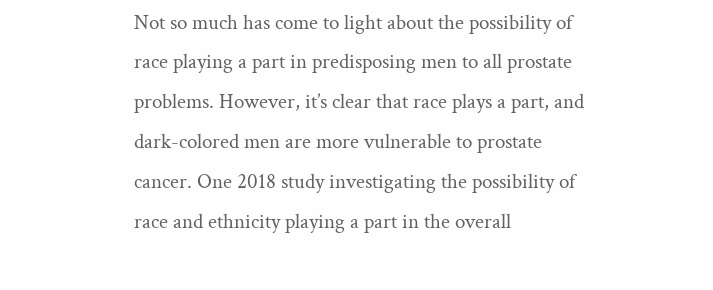Not so much has come to light about the possibility of race playing a part in predisposing men to all prostate problems. However, it’s clear that race plays a part, and dark-colored men are more vulnerable to prostate cancer. One 2018 study investigating the possibility of race and ethnicity playing a part in the overall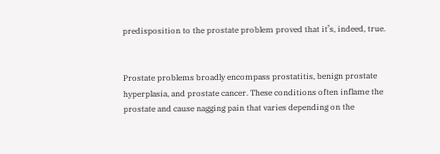predisposition to the prostate problem proved that it’s, indeed, true.


Prostate problems broadly encompass prostatitis, benign prostate hyperplasia, and prostate cancer. These conditions often inflame the prostate and cause nagging pain that varies depending on the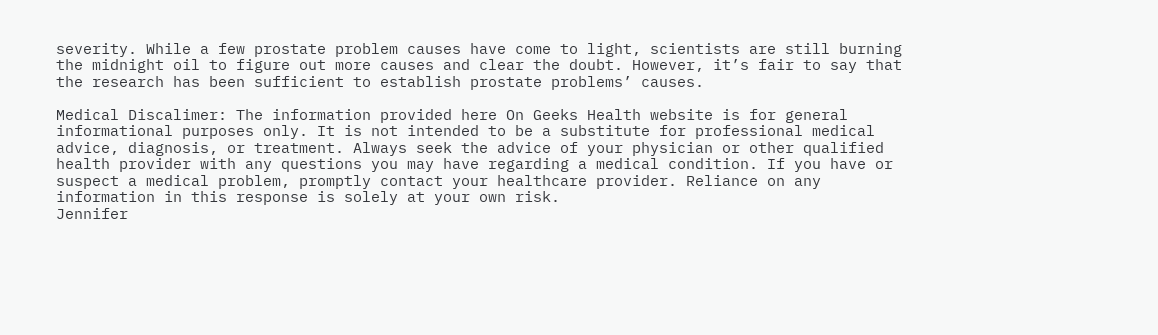severity. While a few prostate problem causes have come to light, scientists are still burning the midnight oil to figure out more causes and clear the doubt. However, it’s fair to say that the research has been sufficient to establish prostate problems’ causes.

Medical Discalimer: The information provided here On Geeks Health website is for general informational purposes only. It is not intended to be a substitute for professional medical advice, diagnosis, or treatment. Always seek the advice of your physician or other qualified health provider with any questions you may have regarding a medical condition. If you have or suspect a medical problem, promptly contact your healthcare provider. Reliance on any information in this response is solely at your own risk.
Jennifer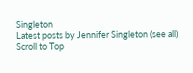Singleton
Latest posts by Jennifer Singleton (see all)
Scroll to Top